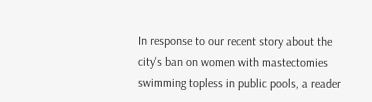In response to our recent story about the city's ban on women with mastectomies swimming topless in public pools, a reader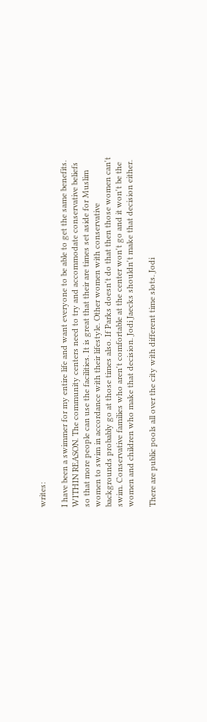writes:

I have been a swimmer for my entire life and want everyone to be able to get the same benefits. WITHIN REASON. The community centers need to try and accommodate conservative beliefs so that more people can use the facilities. It is great that their are times set aside for Muslim women to swim in accordance with their lifestyle. Other women with conservative backgrounds probably go at those times also. If Parks doesn't do that then those women can't swim. Conservative families who aren't comfortable at the center won't go and it won't be the women and children who make that decision. Jodi Jaecks shouldn't make that decision either.

There are public pools all over the city with different time slots. Jodi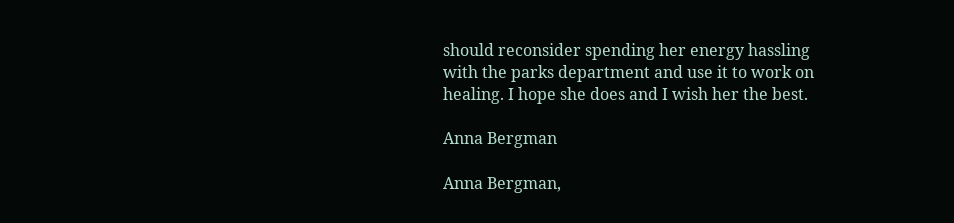should reconsider spending her energy hassling with the parks department and use it to work on healing. I hope she does and I wish her the best.

Anna Bergman

Anna Bergman,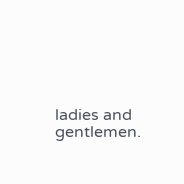ladies and gentlemen.